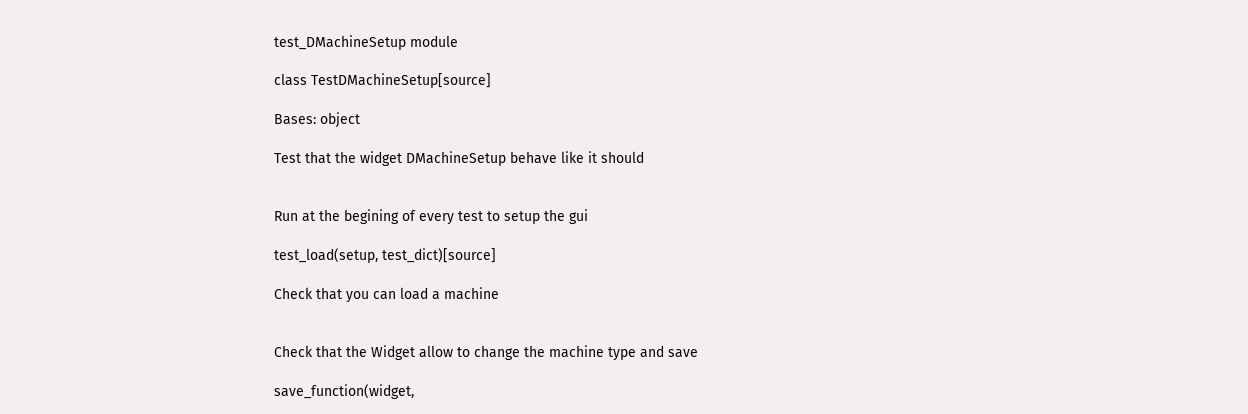test_DMachineSetup module

class TestDMachineSetup[source]

Bases: object

Test that the widget DMachineSetup behave like it should


Run at the begining of every test to setup the gui

test_load(setup, test_dict)[source]

Check that you can load a machine


Check that the Widget allow to change the machine type and save

save_function(widget,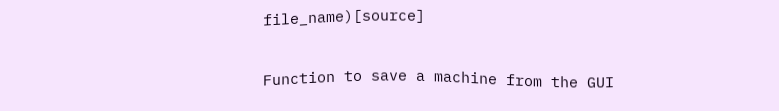file_name)[source]

Function to save a machine from the GUI